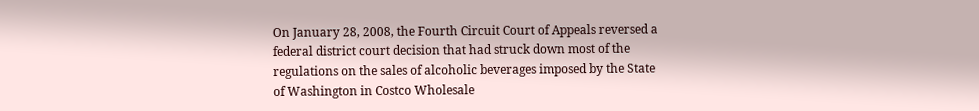On January 28, 2008, the Fourth Circuit Court of Appeals reversed a federal district court decision that had struck down most of the regulations on the sales of alcoholic beverages imposed by the State of Washington in Costco Wholesale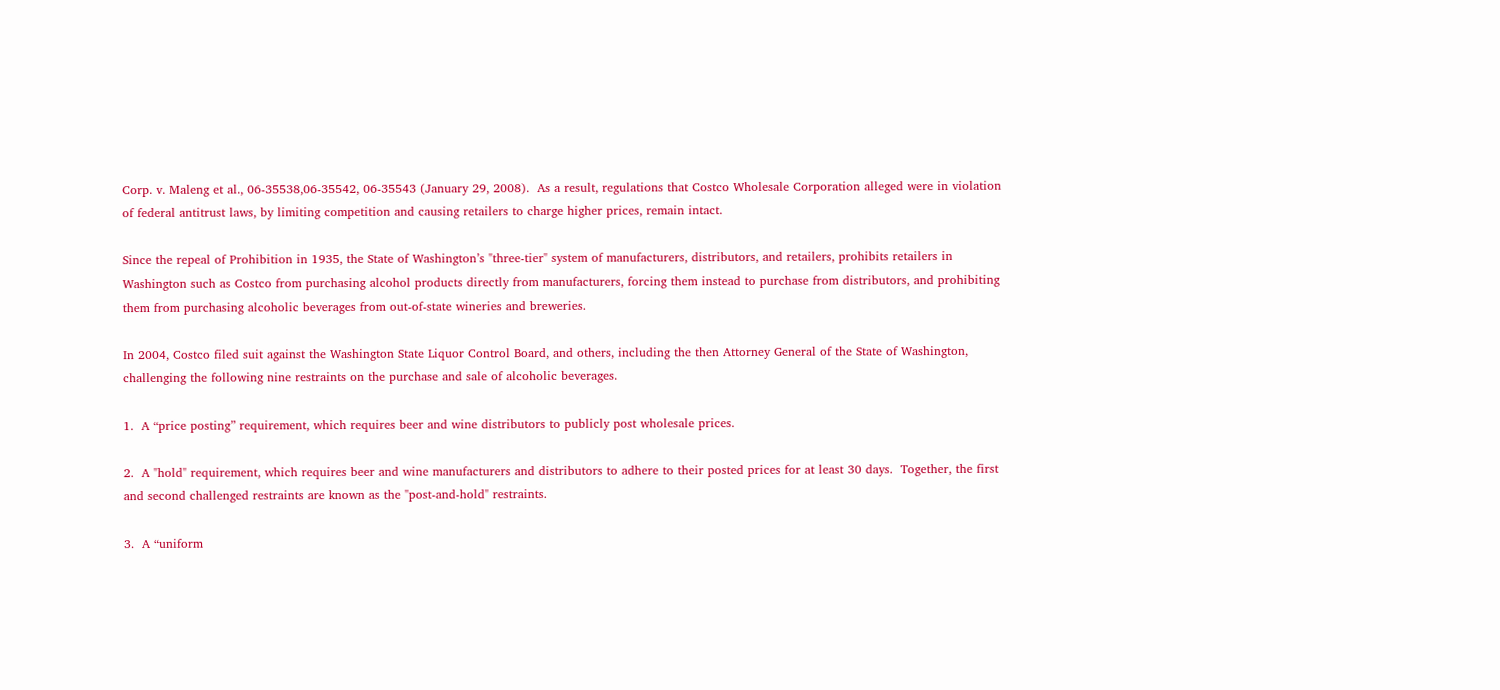Corp. v. Maleng et al., 06-35538,06-35542, 06-35543 (January 29, 2008).  As a result, regulations that Costco Wholesale Corporation alleged were in violation of federal antitrust laws, by limiting competition and causing retailers to charge higher prices, remain intact.

Since the repeal of Prohibition in 1935, the State of Washington’s "three-tier" system of manufacturers, distributors, and retailers, prohibits retailers in Washington such as Costco from purchasing alcohol products directly from manufacturers, forcing them instead to purchase from distributors, and prohibiting them from purchasing alcoholic beverages from out-of-state wineries and breweries.

In 2004, Costco filed suit against the Washington State Liquor Control Board, and others, including the then Attorney General of the State of Washington, challenging the following nine restraints on the purchase and sale of alcoholic beverages.

1.  A “price posting” requirement, which requires beer and wine distributors to publicly post wholesale prices.

2.  A "hold" requirement, which requires beer and wine manufacturers and distributors to adhere to their posted prices for at least 30 days.  Together, the first and second challenged restraints are known as the "post-and-hold" restraints.

3.  A “uniform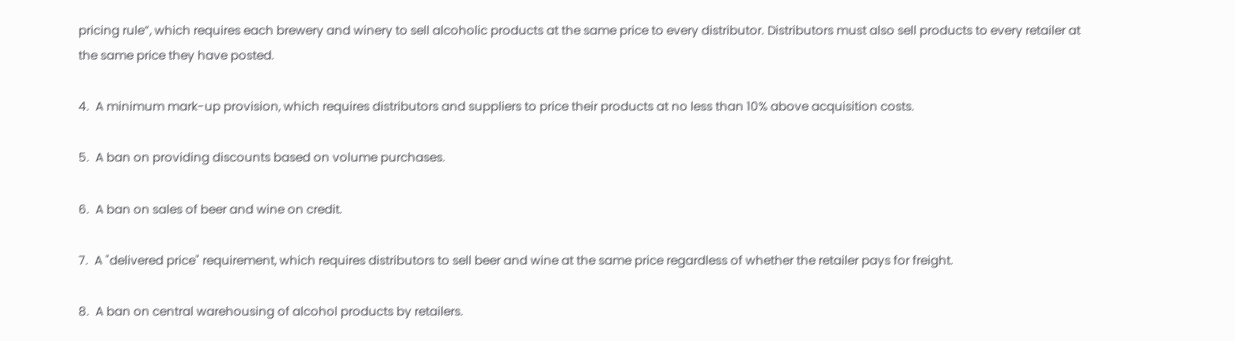pricing rule”, which requires each brewery and winery to sell alcoholic products at the same price to every distributor. Distributors must also sell products to every retailer at the same price they have posted.

4.  A minimum mark-up provision, which requires distributors and suppliers to price their products at no less than 10% above acquisition costs.

5.  A ban on providing discounts based on volume purchases.

6.  A ban on sales of beer and wine on credit.

7.  A "delivered price" requirement, which requires distributors to sell beer and wine at the same price regardless of whether the retailer pays for freight.

8.  A ban on central warehousing of alcohol products by retailers.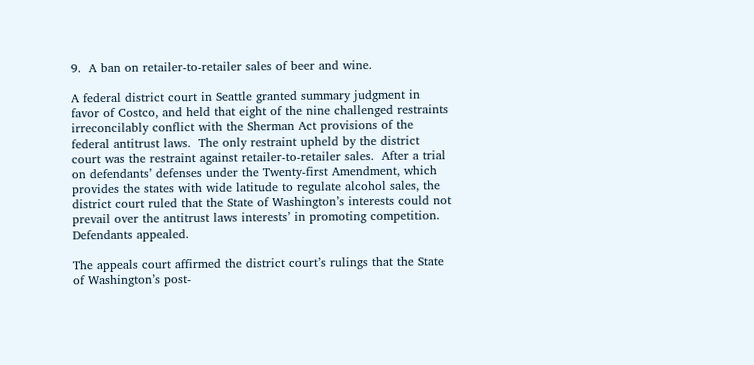9.  A ban on retailer-to-retailer sales of beer and wine.

A federal district court in Seattle granted summary judgment in favor of Costco, and held that eight of the nine challenged restraints irreconcilably conflict with the Sherman Act provisions of the federal antitrust laws.  The only restraint upheld by the district court was the restraint against retailer-to-retailer sales.  After a trial on defendants’ defenses under the Twenty-first Amendment, which provides the states with wide latitude to regulate alcohol sales, the district court ruled that the State of Washington’s interests could not prevail over the antitrust laws interests’ in promoting competition.  Defendants appealed.

The appeals court affirmed the district court’s rulings that the State of Washington’s post-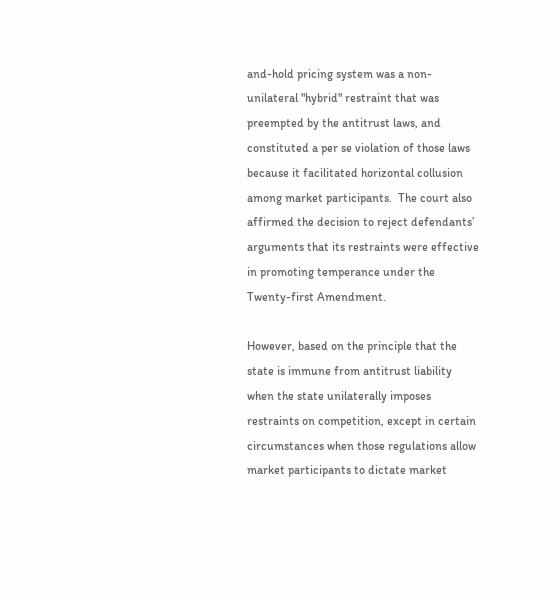and-hold pricing system was a non-unilateral "hybrid" restraint that was preempted by the antitrust laws, and constituted a per se violation of those laws because it facilitated horizontal collusion among market participants.  The court also affirmed the decision to reject defendants’ arguments that its restraints were effective in promoting temperance under the Twenty-first Amendment.

However, based on the principle that the state is immune from antitrust liability when the state unilaterally imposes restraints on competition, except in certain circumstances when those regulations allow market participants to dictate market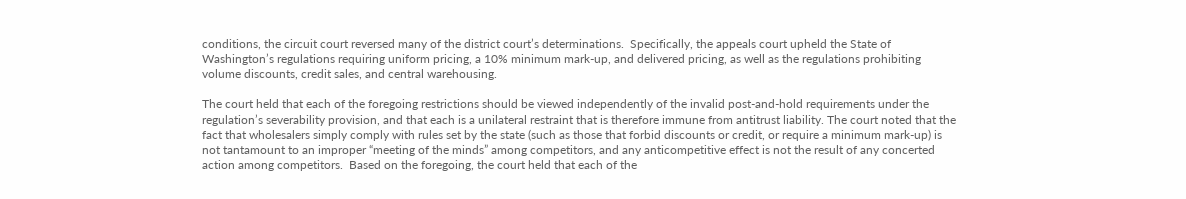conditions, the circuit court reversed many of the district court’s determinations.  Specifically, the appeals court upheld the State of Washington’s regulations requiring uniform pricing, a 10% minimum mark-up, and delivered pricing, as well as the regulations prohibiting volume discounts, credit sales, and central warehousing.

The court held that each of the foregoing restrictions should be viewed independently of the invalid post-and-hold requirements under the regulation’s severability provision, and that each is a unilateral restraint that is therefore immune from antitrust liability. The court noted that the fact that wholesalers simply comply with rules set by the state (such as those that forbid discounts or credit, or require a minimum mark-up) is not tantamount to an improper “meeting of the minds” among competitors, and any anticompetitive effect is not the result of any concerted action among competitors.  Based on the foregoing, the court held that each of the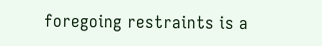foregoing restraints is a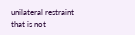unilateral restraint that is not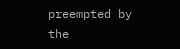preempted by the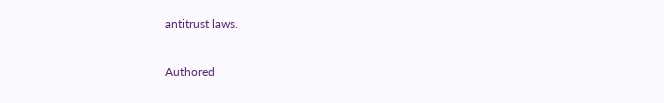antitrust laws.

Authored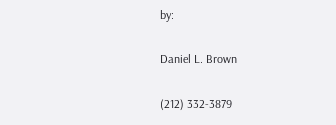by:

Daniel L. Brown

(212) 332-3879